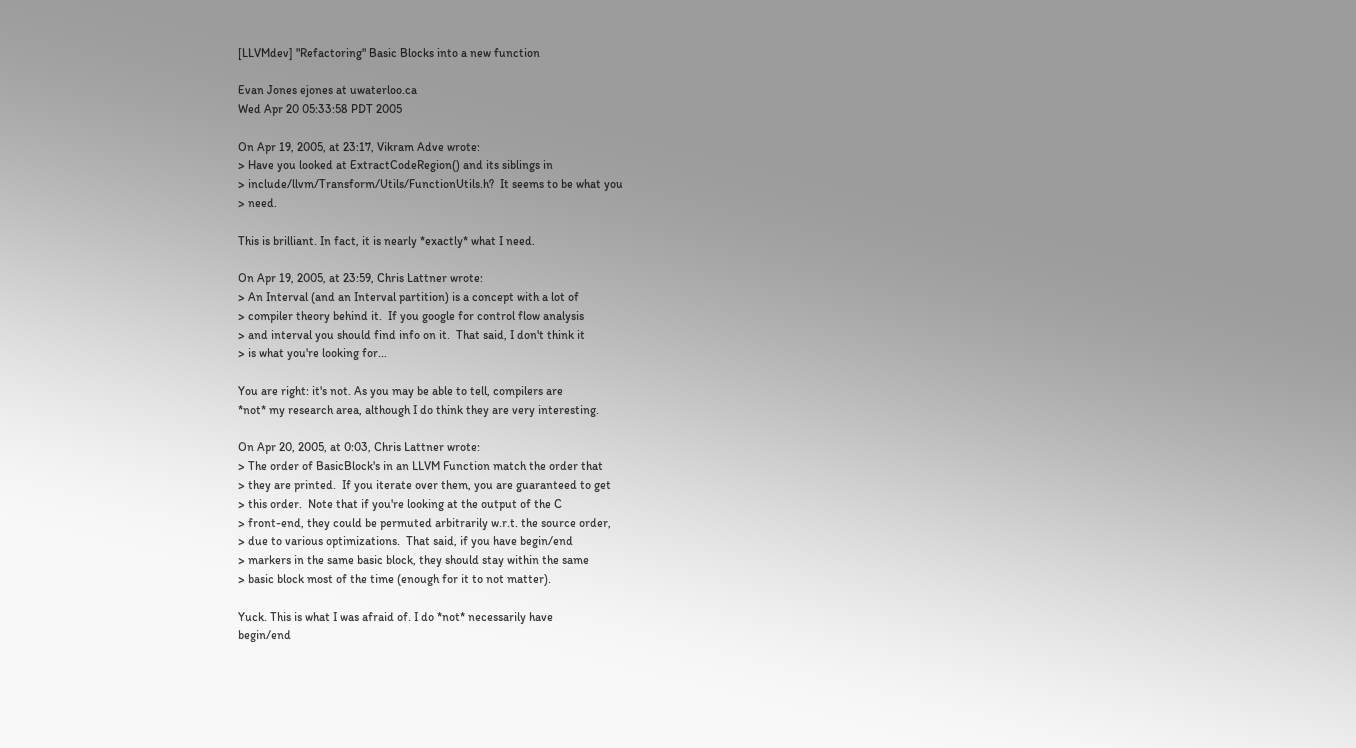[LLVMdev] "Refactoring" Basic Blocks into a new function

Evan Jones ejones at uwaterloo.ca
Wed Apr 20 05:33:58 PDT 2005

On Apr 19, 2005, at 23:17, Vikram Adve wrote:
> Have you looked at ExtractCodeRegion() and its siblings in
> include/llvm/Transform/Utils/FunctionUtils.h?  It seems to be what you
> need.

This is brilliant. In fact, it is nearly *exactly* what I need.

On Apr 19, 2005, at 23:59, Chris Lattner wrote:
> An Interval (and an Interval partition) is a concept with a lot of
> compiler theory behind it.  If you google for control flow analysis
> and interval you should find info on it.  That said, I don't think it
> is what you're looking for...

You are right: it's not. As you may be able to tell, compilers are
*not* my research area, although I do think they are very interesting.

On Apr 20, 2005, at 0:03, Chris Lattner wrote:
> The order of BasicBlock's in an LLVM Function match the order that
> they are printed.  If you iterate over them, you are guaranteed to get
> this order.  Note that if you're looking at the output of the C
> front-end, they could be permuted arbitrarily w.r.t. the source order,
> due to various optimizations.  That said, if you have begin/end
> markers in the same basic block, they should stay within the same
> basic block most of the time (enough for it to not matter).

Yuck. This is what I was afraid of. I do *not* necessarily have
begin/end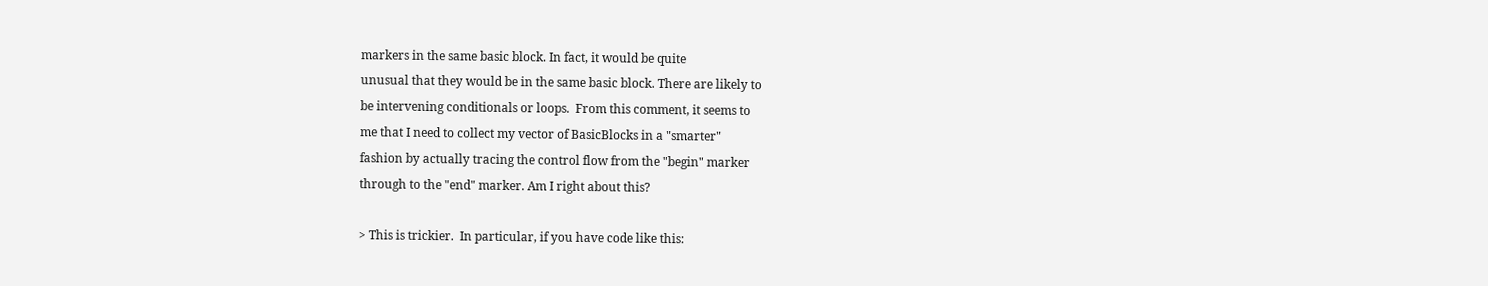markers in the same basic block. In fact, it would be quite
unusual that they would be in the same basic block. There are likely to
be intervening conditionals or loops.  From this comment, it seems to
me that I need to collect my vector of BasicBlocks in a "smarter"
fashion by actually tracing the control flow from the "begin" marker
through to the "end" marker. Am I right about this?

> This is trickier.  In particular, if you have code like this: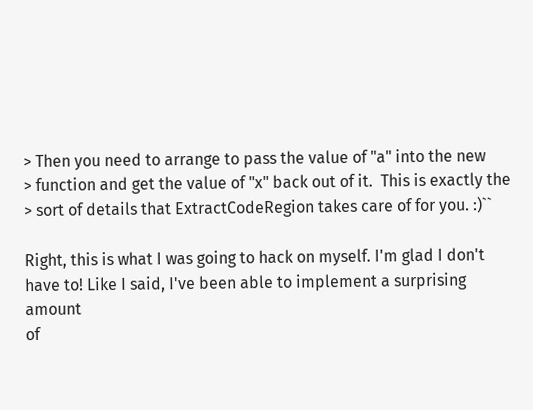> Then you need to arrange to pass the value of "a" into the new
> function and get the value of "x" back out of it.  This is exactly the
> sort of details that ExtractCodeRegion takes care of for you. :)``

Right, this is what I was going to hack on myself. I'm glad I don't
have to! Like I said, I've been able to implement a surprising amount
of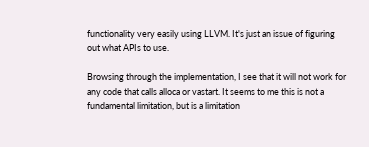functionality very easily using LLVM. It's just an issue of figuring
out what APIs to use.

Browsing through the implementation, I see that it will not work for
any code that calls alloca or vastart. It seems to me this is not a
fundamental limitation, but is a limitation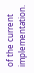of the current
implementation.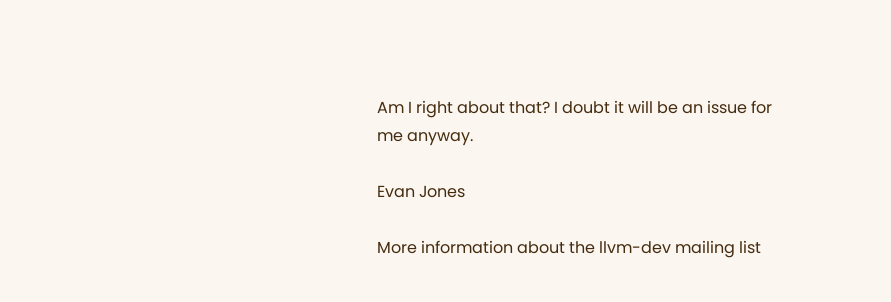Am I right about that? I doubt it will be an issue for
me anyway.

Evan Jones

More information about the llvm-dev mailing list